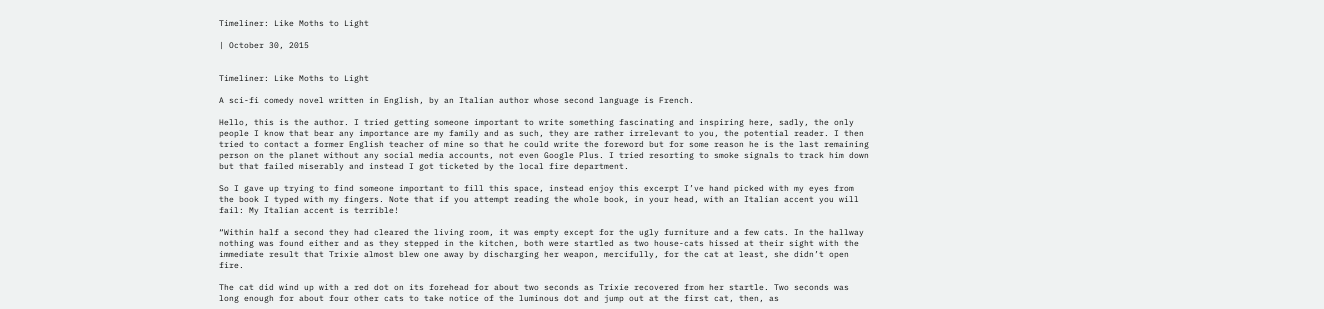Timeliner: Like Moths to Light

| October 30, 2015


Timeliner: Like Moths to Light

A sci-fi comedy novel written in English, by an Italian author whose second language is French.

Hello, this is the author. I tried getting someone important to write something fascinating and inspiring here, sadly, the only people I know that bear any importance are my family and as such, they are rather irrelevant to you, the potential reader. I then tried to contact a former English teacher of mine so that he could write the foreword but for some reason he is the last remaining person on the planet without any social media accounts, not even Google Plus. I tried resorting to smoke signals to track him down but that failed miserably and instead I got ticketed by the local fire department.

So I gave up trying to find someone important to fill this space, instead enjoy this excerpt I’ve hand picked with my eyes from the book I typed with my fingers. Note that if you attempt reading the whole book, in your head, with an Italian accent you will fail: My Italian accent is terrible!

“Within half a second they had cleared the living room, it was empty except for the ugly furniture and a few cats. In the hallway nothing was found either and as they stepped in the kitchen, both were startled as two house-cats hissed at their sight with the immediate result that Trixie almost blew one away by discharging her weapon, mercifully, for the cat at least, she didn’t open fire.

The cat did wind up with a red dot on its forehead for about two seconds as Trixie recovered from her startle. Two seconds was long enough for about four other cats to take notice of the luminous dot and jump out at the first cat, then, as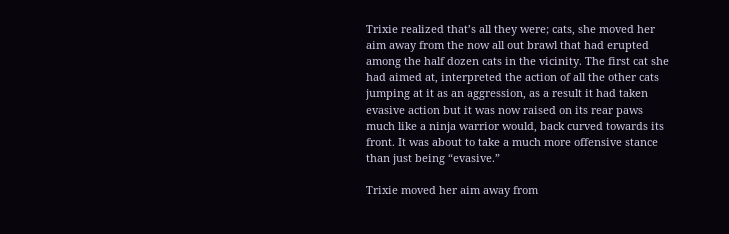Trixie realized that’s all they were; cats, she moved her aim away from the now all out brawl that had erupted among the half dozen cats in the vicinity. The first cat she had aimed at, interpreted the action of all the other cats jumping at it as an aggression, as a result it had taken evasive action but it was now raised on its rear paws much like a ninja warrior would, back curved towards its front. It was about to take a much more offensive stance than just being “evasive.”

Trixie moved her aim away from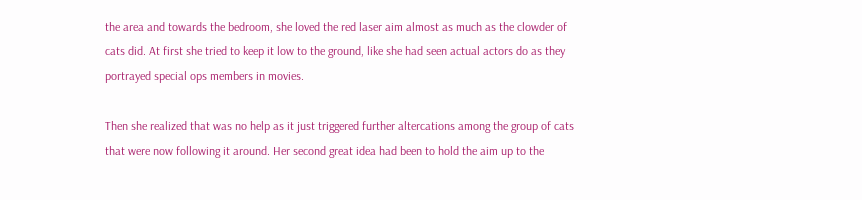the area and towards the bedroom, she loved the red laser aim almost as much as the clowder of cats did. At first she tried to keep it low to the ground, like she had seen actual actors do as they portrayed special ops members in movies.

Then she realized that was no help as it just triggered further altercations among the group of cats that were now following it around. Her second great idea had been to hold the aim up to the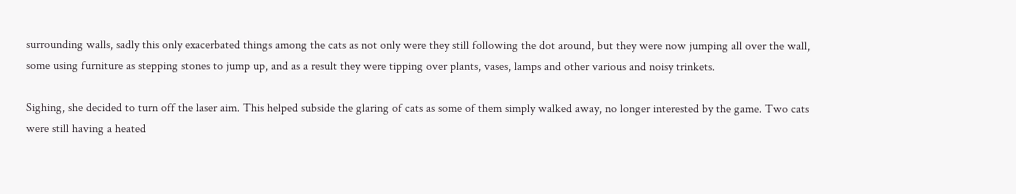surrounding walls, sadly this only exacerbated things among the cats as not only were they still following the dot around, but they were now jumping all over the wall, some using furniture as stepping stones to jump up, and as a result they were tipping over plants, vases, lamps and other various and noisy trinkets.

Sighing, she decided to turn off the laser aim. This helped subside the glaring of cats as some of them simply walked away, no longer interested by the game. Two cats were still having a heated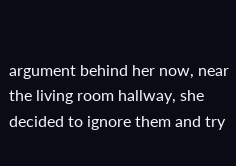argument behind her now, near the living room hallway, she decided to ignore them and try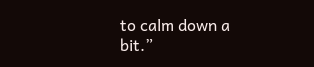to calm down a bit.”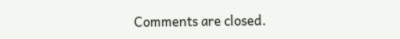Comments are closed.